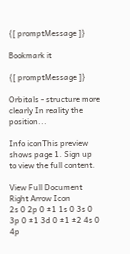{[ promptMessage ]}

Bookmark it

{[ promptMessage ]}

Orbitals - structure more clearly In reality the position...

Info iconThis preview shows page 1. Sign up to view the full content.

View Full Document Right Arrow Icon
2s 0 2p 0 ±1 1s 0 3s 0 3p 0 ±1 3d 0 ±1 ±2 4s 0 4p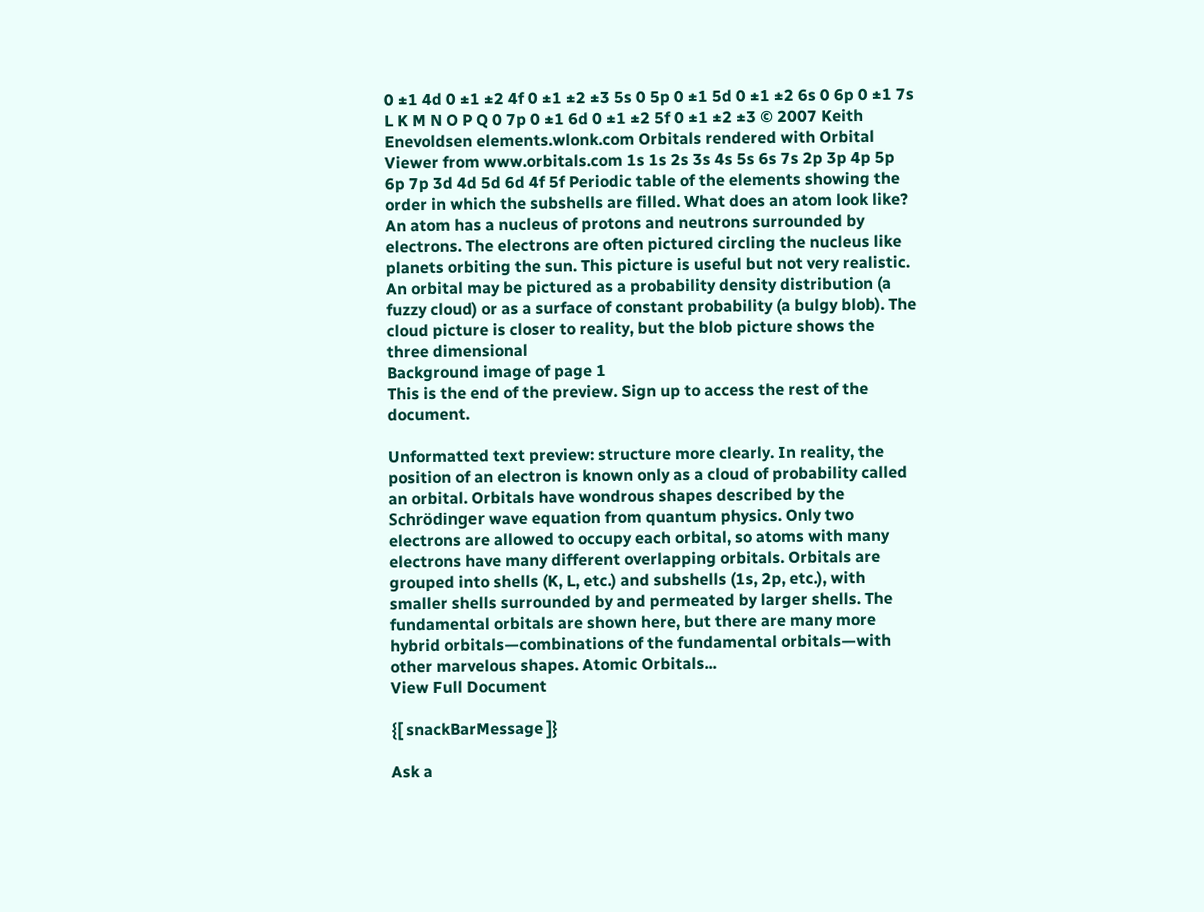0 ±1 4d 0 ±1 ±2 4f 0 ±1 ±2 ±3 5s 0 5p 0 ±1 5d 0 ±1 ±2 6s 0 6p 0 ±1 7s L K M N O P Q 0 7p 0 ±1 6d 0 ±1 ±2 5f 0 ±1 ±2 ±3 © 2007 Keith Enevoldsen elements.wlonk.com Orbitals rendered with Orbital Viewer from www.orbitals.com 1s 1s 2s 3s 4s 5s 6s 7s 2p 3p 4p 5p 6p 7p 3d 4d 5d 6d 4f 5f Periodic table of the elements showing the order in which the subshells are filled. What does an atom look like? An atom has a nucleus of protons and neutrons surrounded by electrons. The electrons are often pictured circling the nucleus like planets orbiting the sun. This picture is useful but not very realistic. An orbital may be pictured as a probability density distribution (a fuzzy cloud) or as a surface of constant probability (a bulgy blob). The cloud picture is closer to reality, but the blob picture shows the three dimensional
Background image of page 1
This is the end of the preview. Sign up to access the rest of the document.

Unformatted text preview: structure more clearly. In reality, the position of an electron is known only as a cloud of probability called an orbital. Orbitals have wondrous shapes described by the Schrödinger wave equation from quantum physics. Only two electrons are allowed to occupy each orbital, so atoms with many electrons have many different overlapping orbitals. Orbitals are grouped into shells (K, L, etc.) and subshells (1s, 2p, etc.), with smaller shells surrounded by and permeated by larger shells. The fundamental orbitals are shown here, but there are many more hybrid orbitals—combinations of the fundamental orbitals—with other marvelous shapes. Atomic Orbitals...
View Full Document

{[ snackBarMessage ]}

Ask a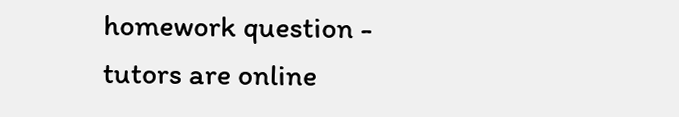homework question - tutors are online